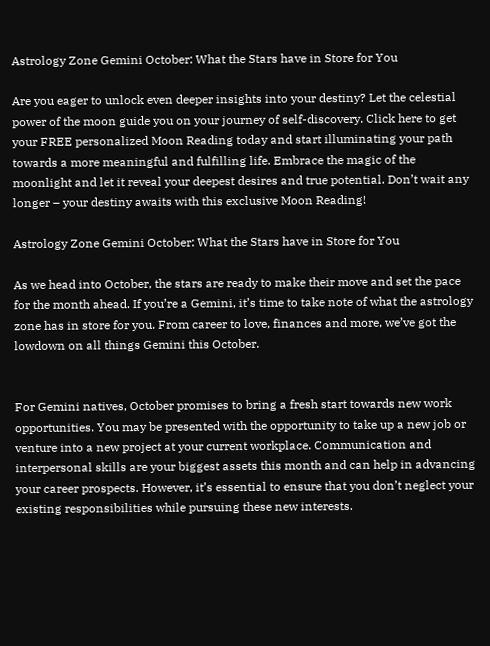Astrology Zone Gemini October: What the Stars have in Store for You

Are you eager to unlock even deeper insights into your destiny? Let the celestial power of the moon guide you on your journey of self-discovery. Click here to get your FREE personalized Moon Reading today and start illuminating your path towards a more meaningful and fulfilling life. Embrace the magic of the moonlight and let it reveal your deepest desires and true potential. Don’t wait any longer – your destiny awaits with this exclusive Moon Reading!

Astrology Zone Gemini October: What the Stars have in Store for You

As we head into October, the stars are ready to make their move and set the pace for the month ahead. If you’re a Gemini, it’s time to take note of what the astrology zone has in store for you. From career to love, finances and more, we’ve got the lowdown on all things Gemini this October.


For Gemini natives, October promises to bring a fresh start towards new work opportunities. You may be presented with the opportunity to take up a new job or venture into a new project at your current workplace. Communication and interpersonal skills are your biggest assets this month and can help in advancing your career prospects. However, it’s essential to ensure that you don’t neglect your existing responsibilities while pursuing these new interests.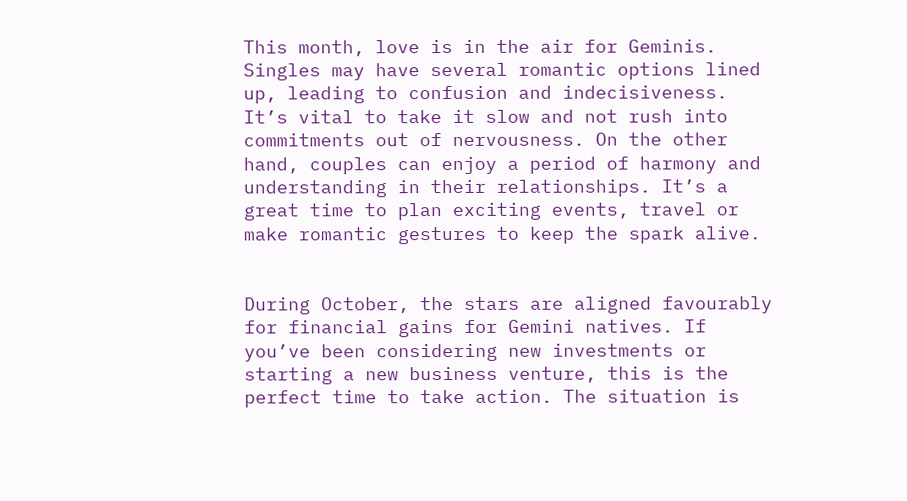This month, love is in the air for Geminis. Singles may have several romantic options lined up, leading to confusion and indecisiveness. It’s vital to take it slow and not rush into commitments out of nervousness. On the other hand, couples can enjoy a period of harmony and understanding in their relationships. It’s a great time to plan exciting events, travel or make romantic gestures to keep the spark alive.


During October, the stars are aligned favourably for financial gains for Gemini natives. If you’ve been considering new investments or starting a new business venture, this is the perfect time to take action. The situation is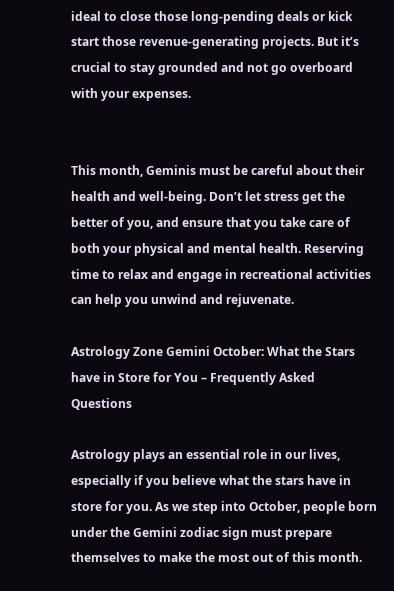ideal to close those long-pending deals or kick start those revenue-generating projects. But it’s crucial to stay grounded and not go overboard with your expenses.


This month, Geminis must be careful about their health and well-being. Don’t let stress get the better of you, and ensure that you take care of both your physical and mental health. Reserving time to relax and engage in recreational activities can help you unwind and rejuvenate.

Astrology Zone Gemini October: What the Stars have in Store for You – Frequently Asked Questions

Astrology plays an essential role in our lives, especially if you believe what the stars have in store for you. As we step into October, people born under the Gemini zodiac sign must prepare themselves to make the most out of this month.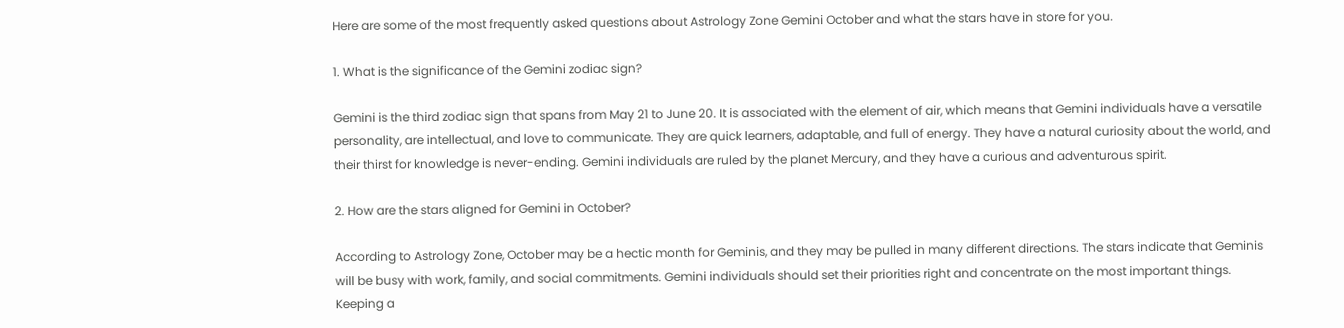Here are some of the most frequently asked questions about Astrology Zone Gemini October and what the stars have in store for you.

1. What is the significance of the Gemini zodiac sign?

Gemini is the third zodiac sign that spans from May 21 to June 20. It is associated with the element of air, which means that Gemini individuals have a versatile personality, are intellectual, and love to communicate. They are quick learners, adaptable, and full of energy. They have a natural curiosity about the world, and their thirst for knowledge is never-ending. Gemini individuals are ruled by the planet Mercury, and they have a curious and adventurous spirit.

2. How are the stars aligned for Gemini in October?

According to Astrology Zone, October may be a hectic month for Geminis, and they may be pulled in many different directions. The stars indicate that Geminis will be busy with work, family, and social commitments. Gemini individuals should set their priorities right and concentrate on the most important things. Keeping a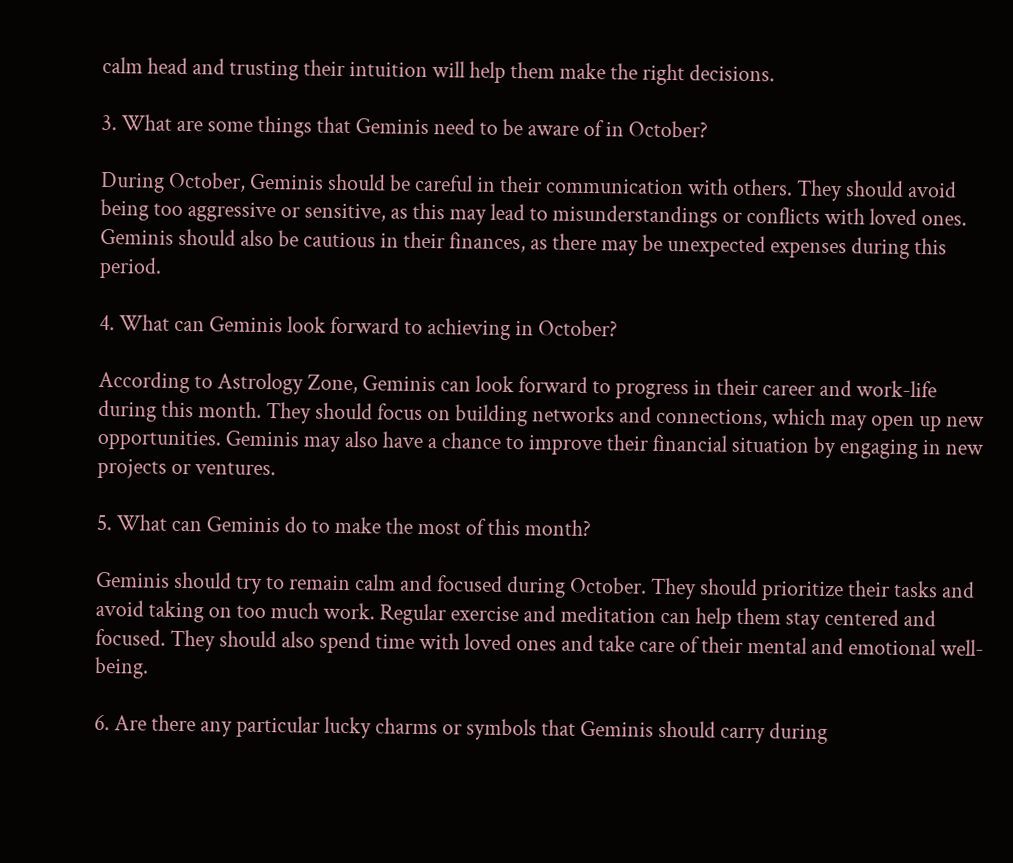calm head and trusting their intuition will help them make the right decisions.

3. What are some things that Geminis need to be aware of in October?

During October, Geminis should be careful in their communication with others. They should avoid being too aggressive or sensitive, as this may lead to misunderstandings or conflicts with loved ones. Geminis should also be cautious in their finances, as there may be unexpected expenses during this period.

4. What can Geminis look forward to achieving in October?

According to Astrology Zone, Geminis can look forward to progress in their career and work-life during this month. They should focus on building networks and connections, which may open up new opportunities. Geminis may also have a chance to improve their financial situation by engaging in new projects or ventures.

5. What can Geminis do to make the most of this month?

Geminis should try to remain calm and focused during October. They should prioritize their tasks and avoid taking on too much work. Regular exercise and meditation can help them stay centered and focused. They should also spend time with loved ones and take care of their mental and emotional well-being.

6. Are there any particular lucky charms or symbols that Geminis should carry during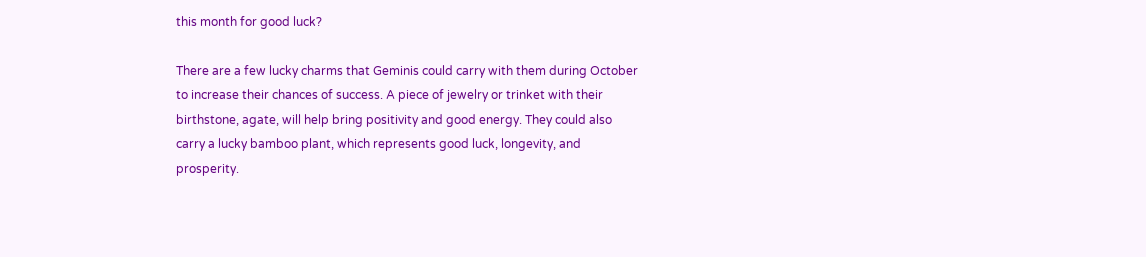this month for good luck?

There are a few lucky charms that Geminis could carry with them during October to increase their chances of success. A piece of jewelry or trinket with their birthstone, agate, will help bring positivity and good energy. They could also carry a lucky bamboo plant, which represents good luck, longevity, and prosperity.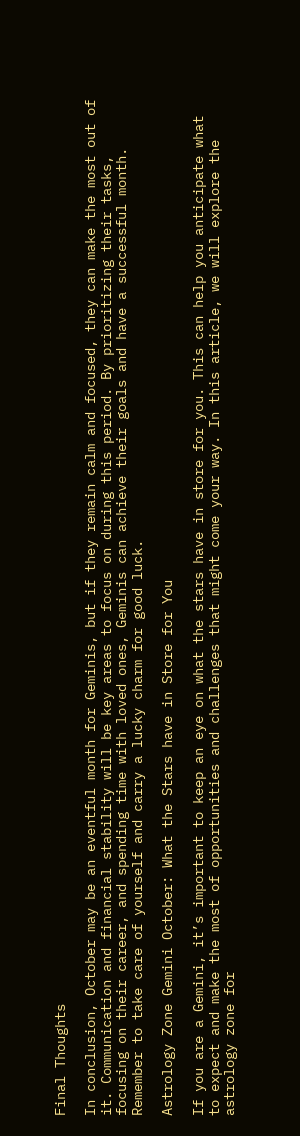Final Thoughts

In conclusion, October may be an eventful month for Geminis, but if they remain calm and focused, they can make the most out of it. Communication and financial stability will be key areas to focus on during this period. By prioritizing their tasks, focusing on their career, and spending time with loved ones, Geminis can achieve their goals and have a successful month. Remember to take care of yourself and carry a lucky charm for good luck.

Astrology Zone Gemini October: What the Stars have in Store for You

If you are a Gemini, it’s important to keep an eye on what the stars have in store for you. This can help you anticipate what to expect and make the most of opportunities and challenges that might come your way. In this article, we will explore the astrology zone for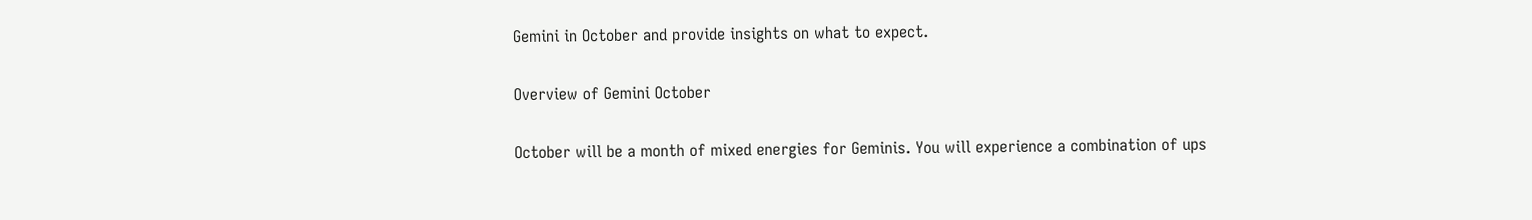Gemini in October and provide insights on what to expect.

Overview of Gemini October

October will be a month of mixed energies for Geminis. You will experience a combination of ups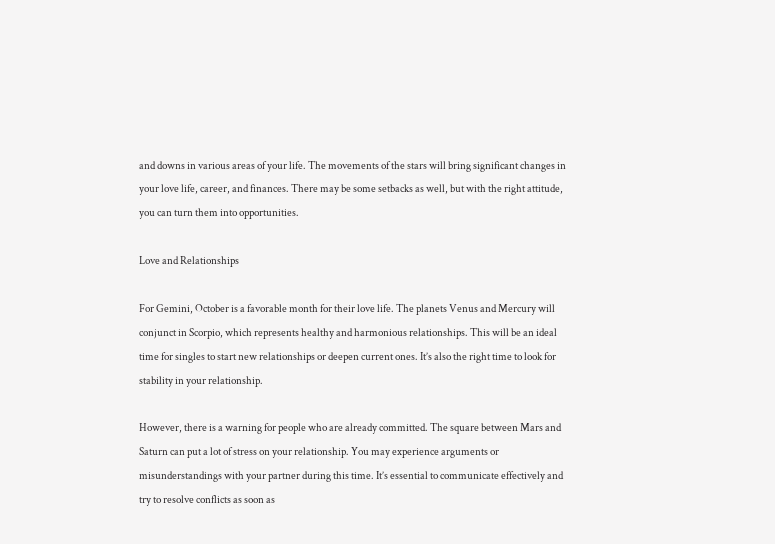and downs in various areas of your life. The movements of the stars will bring significant changes in your love life, career, and finances. There may be some setbacks as well, but with the right attitude, you can turn them into opportunities.

Love and Relationships

For Gemini, October is a favorable month for their love life. The planets Venus and Mercury will conjunct in Scorpio, which represents healthy and harmonious relationships. This will be an ideal time for singles to start new relationships or deepen current ones. It’s also the right time to look for stability in your relationship.

However, there is a warning for people who are already committed. The square between Mars and Saturn can put a lot of stress on your relationship. You may experience arguments or misunderstandings with your partner during this time. It’s essential to communicate effectively and try to resolve conflicts as soon as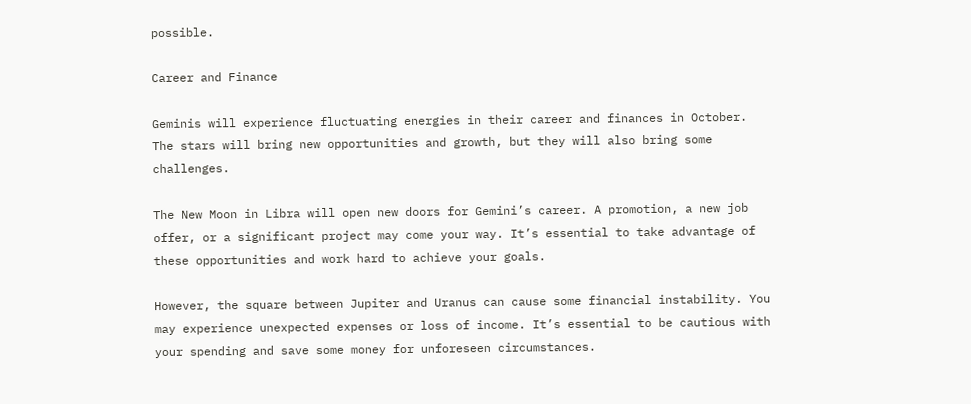possible.

Career and Finance

Geminis will experience fluctuating energies in their career and finances in October. The stars will bring new opportunities and growth, but they will also bring some challenges.

The New Moon in Libra will open new doors for Gemini’s career. A promotion, a new job offer, or a significant project may come your way. It’s essential to take advantage of these opportunities and work hard to achieve your goals.

However, the square between Jupiter and Uranus can cause some financial instability. You may experience unexpected expenses or loss of income. It’s essential to be cautious with your spending and save some money for unforeseen circumstances.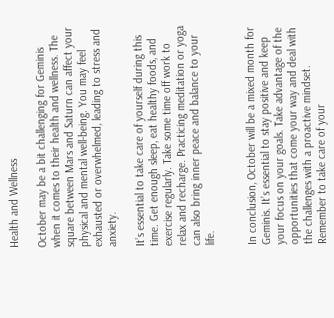Health and Wellness

October may be a bit challenging for Geminis when it comes to their health and wellness. The square between Mars and Saturn can affect your physical and mental well-being. You may feel exhausted or overwhelmed, leading to stress and anxiety.

It’s essential to take care of yourself during this time. Get enough sleep, eat healthy foods, and exercise regularly. Take some time off work to relax and recharge. Practicing meditation or yoga can also bring inner peace and balance to your life.


In conclusion, October will be a mixed month for Geminis. It’s essential to stay positive and keep your focus on your goals. Take advantage of the opportunities that come your way and deal with the challenges with a proactive mindset. Remember to take care of your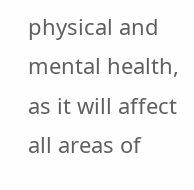physical and mental health, as it will affect all areas of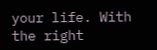your life. With the right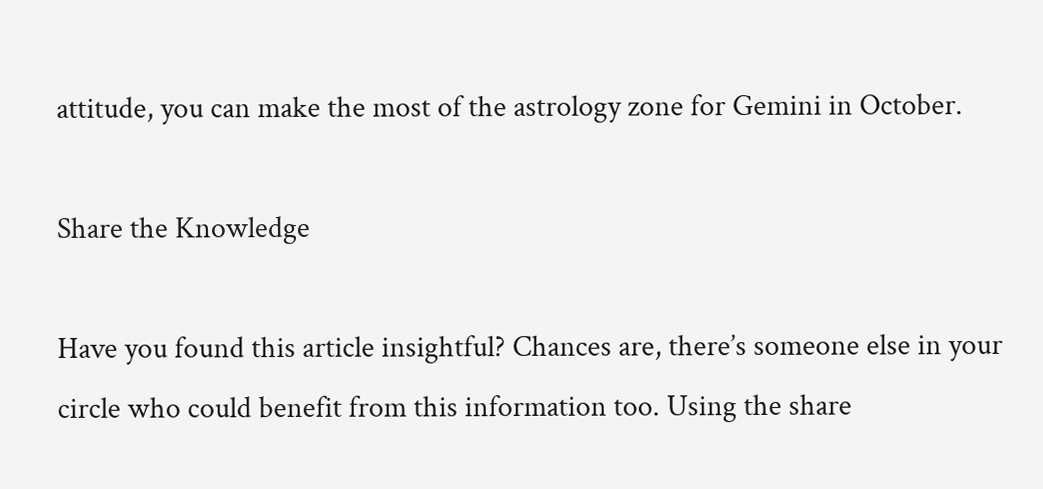attitude, you can make the most of the astrology zone for Gemini in October.

Share the Knowledge

Have you found this article insightful? Chances are, there’s someone else in your circle who could benefit from this information too. Using the share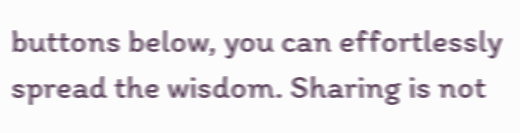buttons below, you can effortlessly spread the wisdom. Sharing is not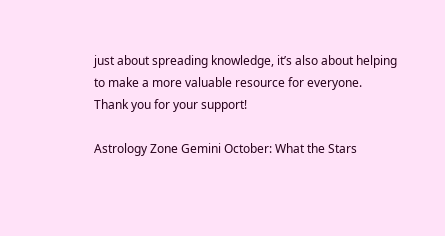just about spreading knowledge, it’s also about helping to make a more valuable resource for everyone. Thank you for your support!

Astrology Zone Gemini October: What the Stars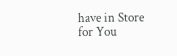have in Store for You